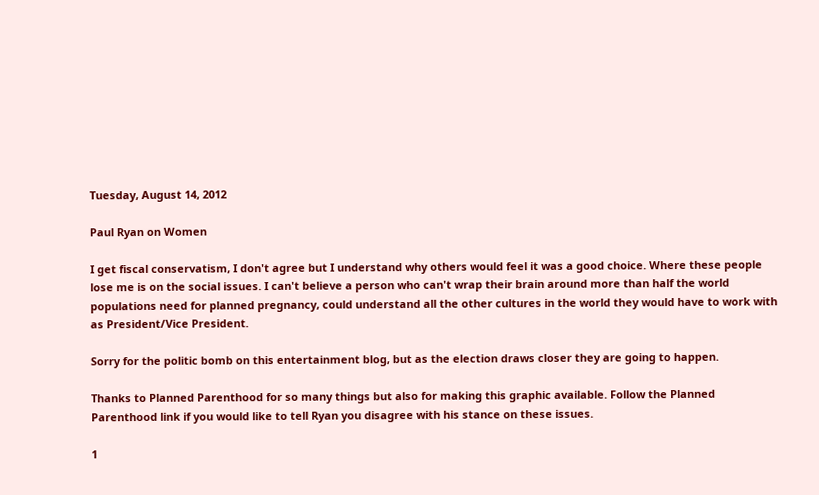Tuesday, August 14, 2012

Paul Ryan on Women

I get fiscal conservatism, I don't agree but I understand why others would feel it was a good choice. Where these people lose me is on the social issues. I can't believe a person who can't wrap their brain around more than half the world populations need for planned pregnancy, could understand all the other cultures in the world they would have to work with as President/Vice President.

Sorry for the politic bomb on this entertainment blog, but as the election draws closer they are going to happen.

Thanks to Planned Parenthood for so many things but also for making this graphic available. Follow the Planned Parenthood link if you would like to tell Ryan you disagree with his stance on these issues.

1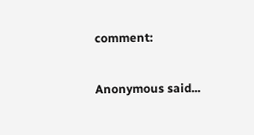comment:

Anonymous said...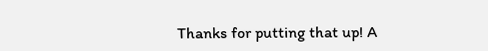Thanks for putting that up! A